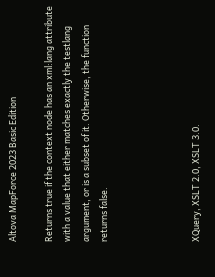Altova MapForce 2023 Basic Edition

Returns true if the context node has an xml:lang attribute with a value that either matches exactly the testlang argument, or is a subset of it. Otherwise, the function returns false.




XQuery, XSLT 2.0, XSLT 3.0.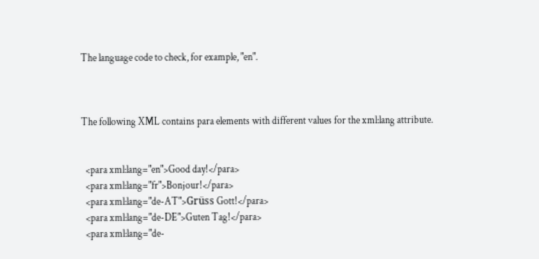The language code to check, for example, "en".



The following XML contains para elements with different values for the xml:lang attribute.


  <para xml:lang="en">Good day!</para>
  <para xml:lang="fr">Bonjour!</para>
  <para xml:lang="de-AT">Grüss Gott!</para>
  <para xml:lang="de-DE">Guten Tag!</para>
  <para xml:lang="de-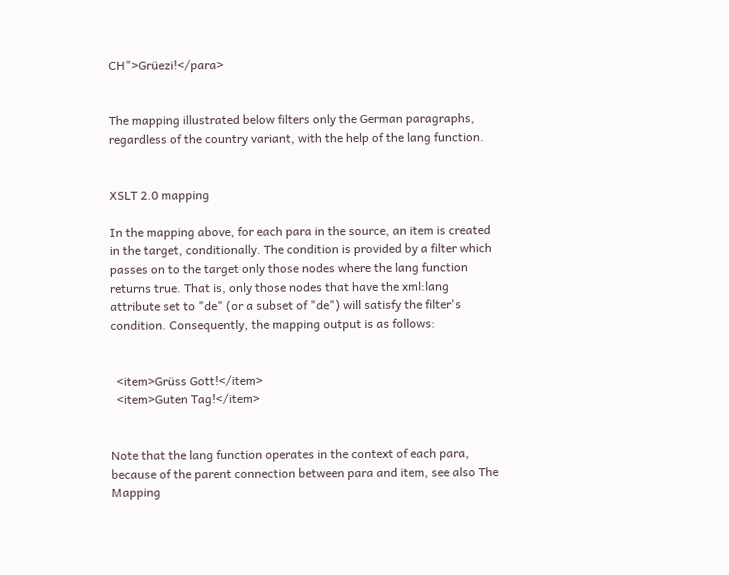CH">Grüezi!</para>


The mapping illustrated below filters only the German paragraphs, regardless of the country variant, with the help of the lang function.


XSLT 2.0 mapping

In the mapping above, for each para in the source, an item is created in the target, conditionally. The condition is provided by a filter which passes on to the target only those nodes where the lang function returns true. That is, only those nodes that have the xml:lang attribute set to "de" (or a subset of "de") will satisfy the filter's condition. Consequently, the mapping output is as follows:


  <item>Grüss Gott!</item>
  <item>Guten Tag!</item>


Note that the lang function operates in the context of each para, because of the parent connection between para and item, see also The Mapping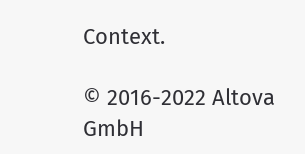Context.

© 2016-2022 Altova GmbH